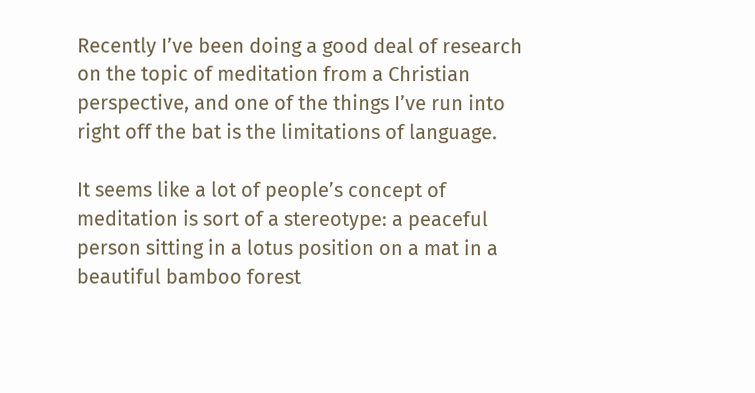Recently I’ve been doing a good deal of research on the topic of meditation from a Christian perspective, and one of the things I’ve run into right off the bat is the limitations of language.

It seems like a lot of people’s concept of meditation is sort of a stereotype: a peaceful person sitting in a lotus position on a mat in a beautiful bamboo forest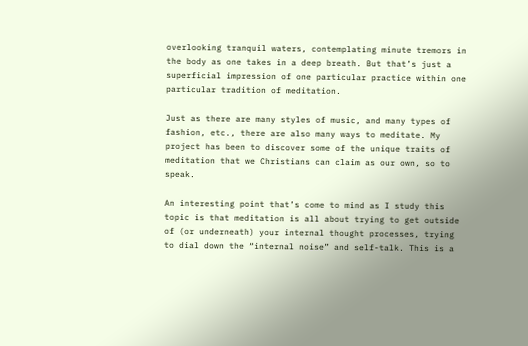overlooking tranquil waters, contemplating minute tremors in the body as one takes in a deep breath. But that’s just a superficial impression of one particular practice within one particular tradition of meditation.

Just as there are many styles of music, and many types of fashion, etc., there are also many ways to meditate. My project has been to discover some of the unique traits of meditation that we Christians can claim as our own, so to speak.

An interesting point that’s come to mind as I study this topic is that meditation is all about trying to get outside of (or underneath) your internal thought processes, trying to dial down the “internal noise” and self-talk. This is a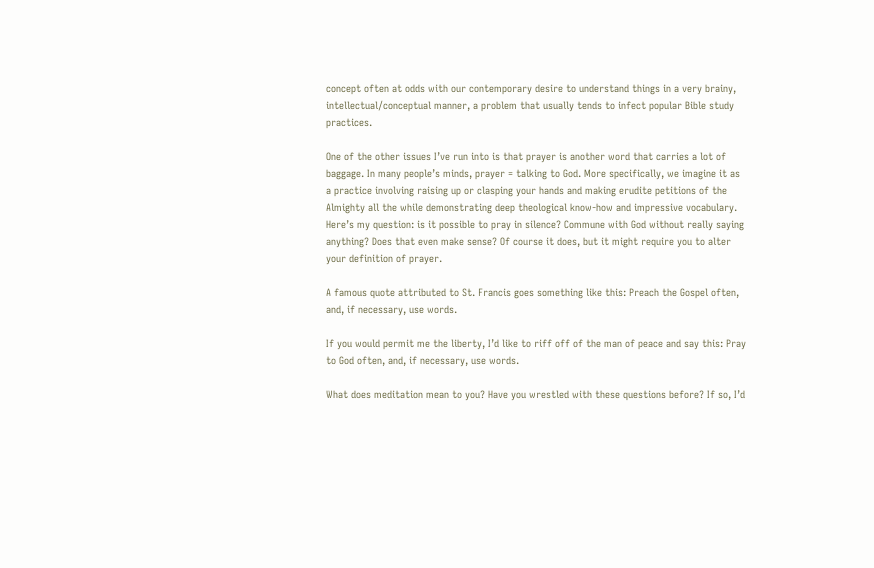concept often at odds with our contemporary desire to understand things in a very brainy, intellectual/conceptual manner, a problem that usually tends to infect popular Bible study practices.

One of the other issues I’ve run into is that prayer is another word that carries a lot of baggage. In many people’s minds, prayer = talking to God. More specifically, we imagine it as a practice involving raising up or clasping your hands and making erudite petitions of the Almighty all the while demonstrating deep theological know-how and impressive vocabulary. Here’s my question: is it possible to pray in silence? Commune with God without really saying anything? Does that even make sense? Of course it does, but it might require you to alter your definition of prayer.

A famous quote attributed to St. Francis goes something like this: Preach the Gospel often, and, if necessary, use words.

If you would permit me the liberty, I’d like to riff off of the man of peace and say this: Pray to God often, and, if necessary, use words.

What does meditation mean to you? Have you wrestled with these questions before? If so, I’d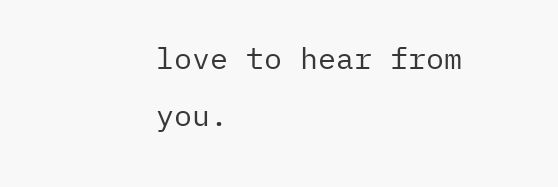love to hear from you.